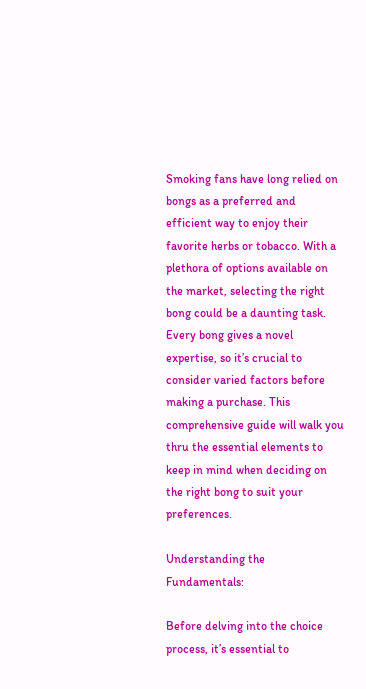Smoking fans have long relied on bongs as a preferred and efficient way to enjoy their favorite herbs or tobacco. With a plethora of options available on the market, selecting the right bong could be a daunting task. Every bong gives a novel expertise, so it’s crucial to consider varied factors before making a purchase. This comprehensive guide will walk you thru the essential elements to keep in mind when deciding on the right bong to suit your preferences.

Understanding the Fundamentals:

Before delving into the choice process, it’s essential to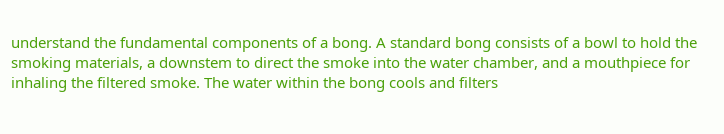understand the fundamental components of a bong. A standard bong consists of a bowl to hold the smoking materials, a downstem to direct the smoke into the water chamber, and a mouthpiece for inhaling the filtered smoke. The water within the bong cools and filters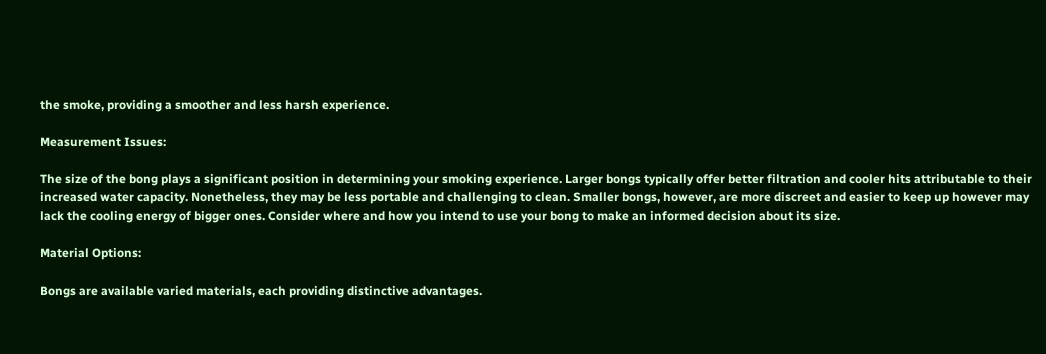the smoke, providing a smoother and less harsh experience.

Measurement Issues:

The size of the bong plays a significant position in determining your smoking experience. Larger bongs typically offer better filtration and cooler hits attributable to their increased water capacity. Nonetheless, they may be less portable and challenging to clean. Smaller bongs, however, are more discreet and easier to keep up however may lack the cooling energy of bigger ones. Consider where and how you intend to use your bong to make an informed decision about its size.

Material Options:

Bongs are available varied materials, each providing distinctive advantages.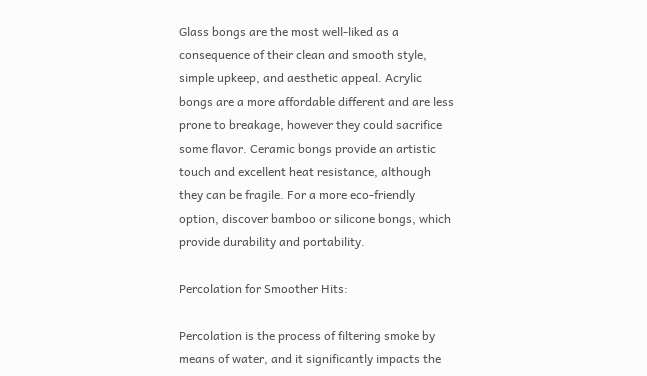Glass bongs are the most well-liked as a consequence of their clean and smooth style, simple upkeep, and aesthetic appeal. Acrylic bongs are a more affordable different and are less prone to breakage, however they could sacrifice some flavor. Ceramic bongs provide an artistic touch and excellent heat resistance, although they can be fragile. For a more eco-friendly option, discover bamboo or silicone bongs, which provide durability and portability.

Percolation for Smoother Hits:

Percolation is the process of filtering smoke by means of water, and it significantly impacts the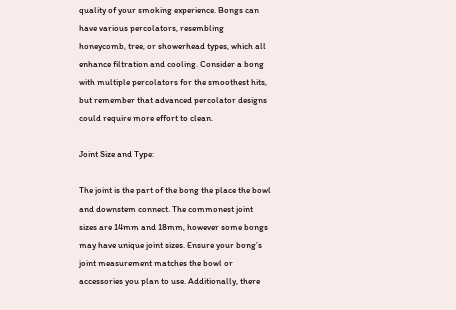quality of your smoking experience. Bongs can have various percolators, resembling honeycomb, tree, or showerhead types, which all enhance filtration and cooling. Consider a bong with multiple percolators for the smoothest hits, but remember that advanced percolator designs could require more effort to clean.

Joint Size and Type:

The joint is the part of the bong the place the bowl and downstem connect. The commonest joint sizes are 14mm and 18mm, however some bongs may have unique joint sizes. Ensure your bong’s joint measurement matches the bowl or accessories you plan to use. Additionally, there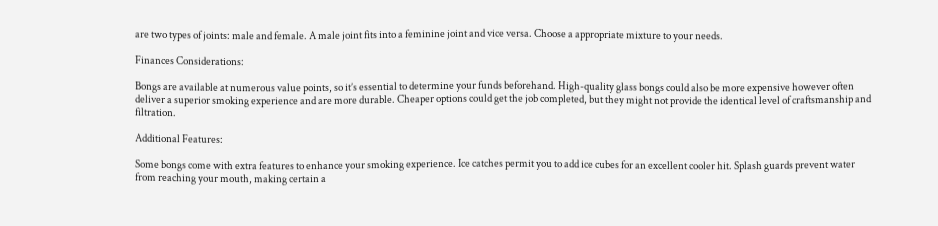are two types of joints: male and female. A male joint fits into a feminine joint and vice versa. Choose a appropriate mixture to your needs.

Finances Considerations:

Bongs are available at numerous value points, so it’s essential to determine your funds beforehand. High-quality glass bongs could also be more expensive however often deliver a superior smoking experience and are more durable. Cheaper options could get the job completed, but they might not provide the identical level of craftsmanship and filtration.

Additional Features:

Some bongs come with extra features to enhance your smoking experience. Ice catches permit you to add ice cubes for an excellent cooler hit. Splash guards prevent water from reaching your mouth, making certain a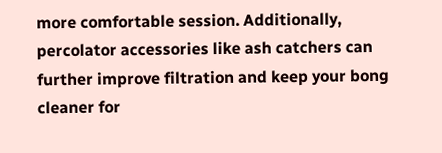more comfortable session. Additionally, percolator accessories like ash catchers can further improve filtration and keep your bong cleaner for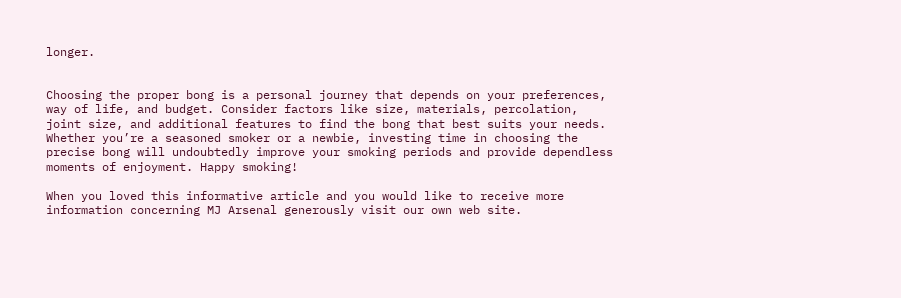longer.


Choosing the proper bong is a personal journey that depends on your preferences, way of life, and budget. Consider factors like size, materials, percolation, joint size, and additional features to find the bong that best suits your needs. Whether you’re a seasoned smoker or a newbie, investing time in choosing the precise bong will undoubtedly improve your smoking periods and provide dependless moments of enjoyment. Happy smoking!

When you loved this informative article and you would like to receive more information concerning MJ Arsenal generously visit our own web site.